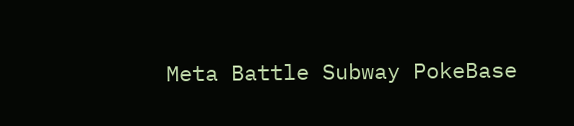Meta Battle Subway PokeBase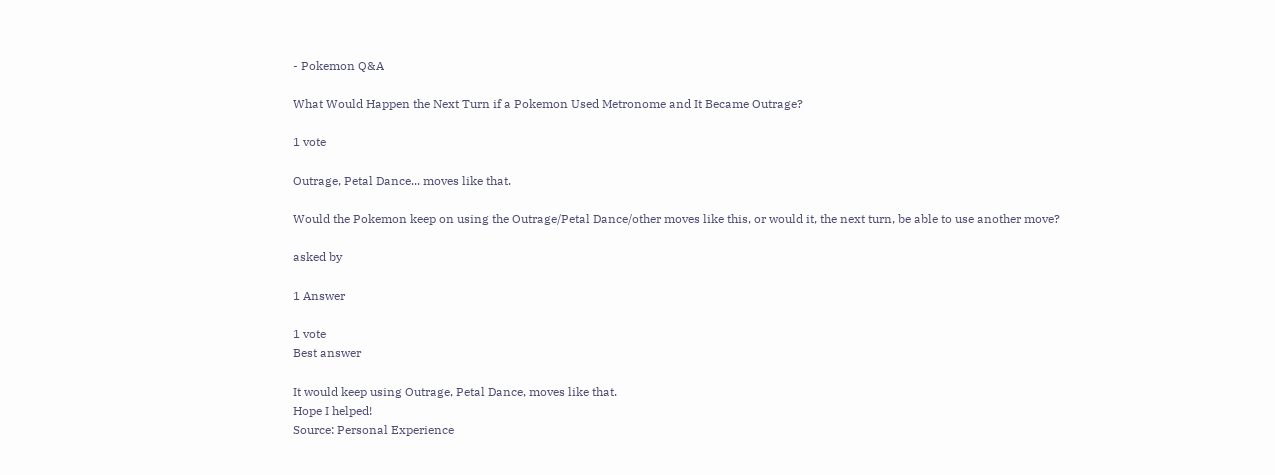- Pokemon Q&A

What Would Happen the Next Turn if a Pokemon Used Metronome and It Became Outrage?

1 vote

Outrage, Petal Dance... moves like that.

Would the Pokemon keep on using the Outrage/Petal Dance/other moves like this, or would it, the next turn, be able to use another move?

asked by

1 Answer

1 vote
Best answer

It would keep using Outrage, Petal Dance, moves like that.
Hope I helped!
Source: Personal Experience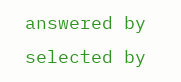answered by
selected by